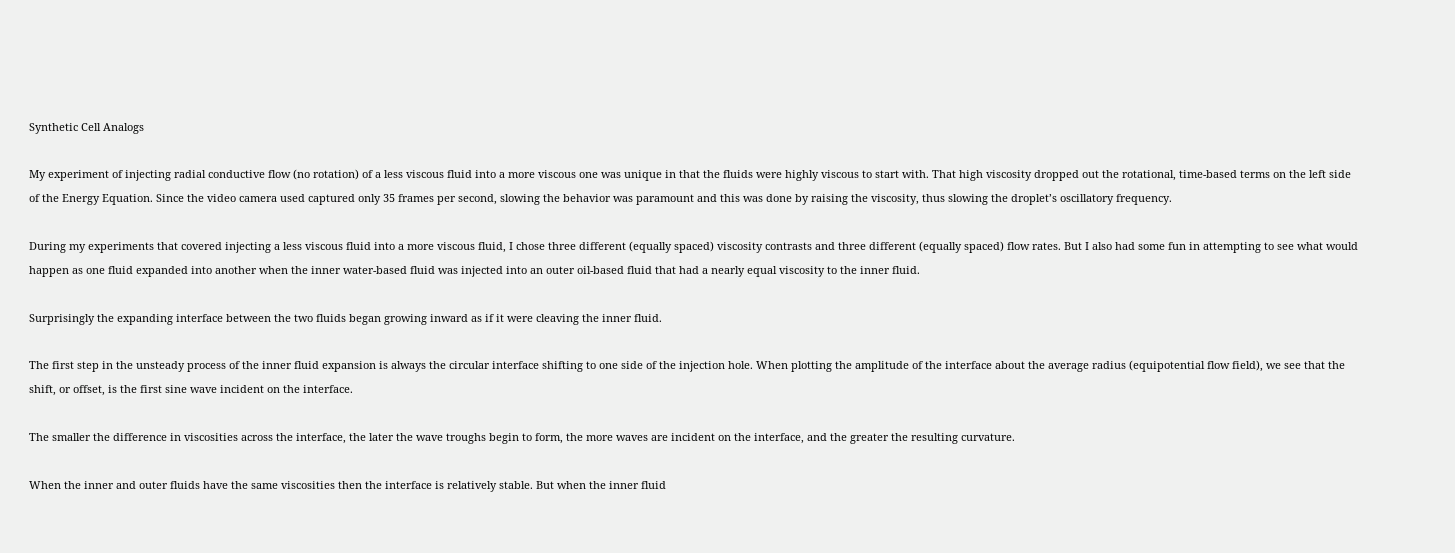Synthetic Cell Analogs

My experiment of injecting radial conductive flow (no rotation) of a less viscous fluid into a more viscous one was unique in that the fluids were highly viscous to start with. That high viscosity dropped out the rotational, time-based terms on the left side of the Energy Equation. Since the video camera used captured only 35 frames per second, slowing the behavior was paramount and this was done by raising the viscosity, thus slowing the droplet’s oscillatory frequency.

During my experiments that covered injecting a less viscous fluid into a more viscous fluid, I chose three different (equally spaced) viscosity contrasts and three different (equally spaced) flow rates. But I also had some fun in attempting to see what would happen as one fluid expanded into another when the inner water-based fluid was injected into an outer oil-based fluid that had a nearly equal viscosity to the inner fluid.

Surprisingly the expanding interface between the two fluids began growing inward as if it were cleaving the inner fluid.

The first step in the unsteady process of the inner fluid expansion is always the circular interface shifting to one side of the injection hole. When plotting the amplitude of the interface about the average radius (equipotential flow field), we see that the shift, or offset, is the first sine wave incident on the interface.

The smaller the difference in viscosities across the interface, the later the wave troughs begin to form, the more waves are incident on the interface, and the greater the resulting curvature.

When the inner and outer fluids have the same viscosities then the interface is relatively stable. But when the inner fluid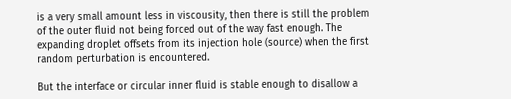is a very small amount less in viscousity, then there is still the problem of the outer fluid not being forced out of the way fast enough. The expanding droplet offsets from its injection hole (source) when the first random perturbation is encountered.

But the interface or circular inner fluid is stable enough to disallow a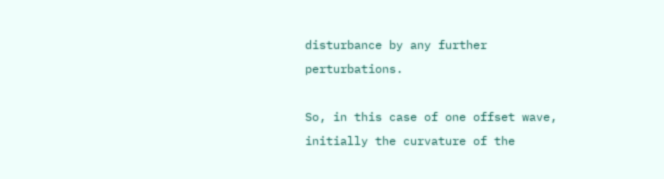disturbance by any further perturbations.

So, in this case of one offset wave, initially the curvature of the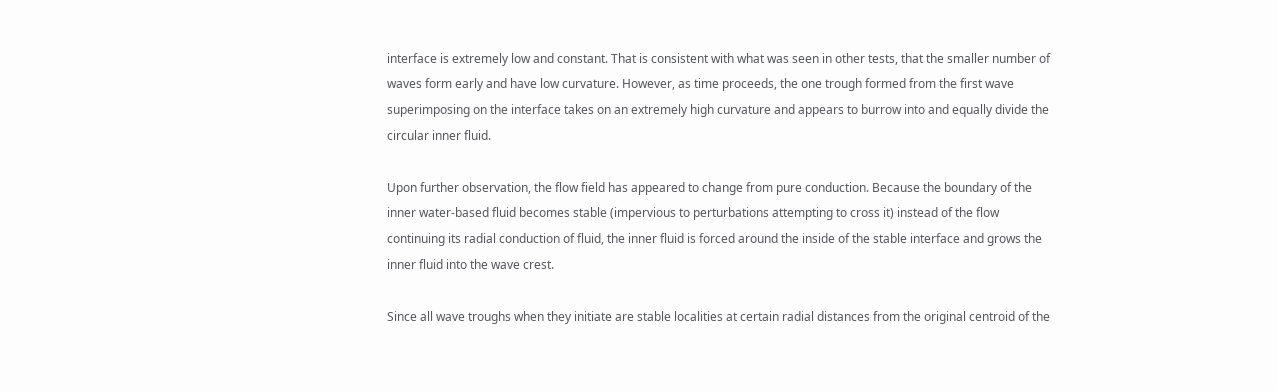interface is extremely low and constant. That is consistent with what was seen in other tests, that the smaller number of waves form early and have low curvature. However, as time proceeds, the one trough formed from the first wave superimposing on the interface takes on an extremely high curvature and appears to burrow into and equally divide the circular inner fluid.

Upon further observation, the flow field has appeared to change from pure conduction. Because the boundary of the inner water-based fluid becomes stable (impervious to perturbations attempting to cross it) instead of the flow continuing its radial conduction of fluid, the inner fluid is forced around the inside of the stable interface and grows the inner fluid into the wave crest.

Since all wave troughs when they initiate are stable localities at certain radial distances from the original centroid of the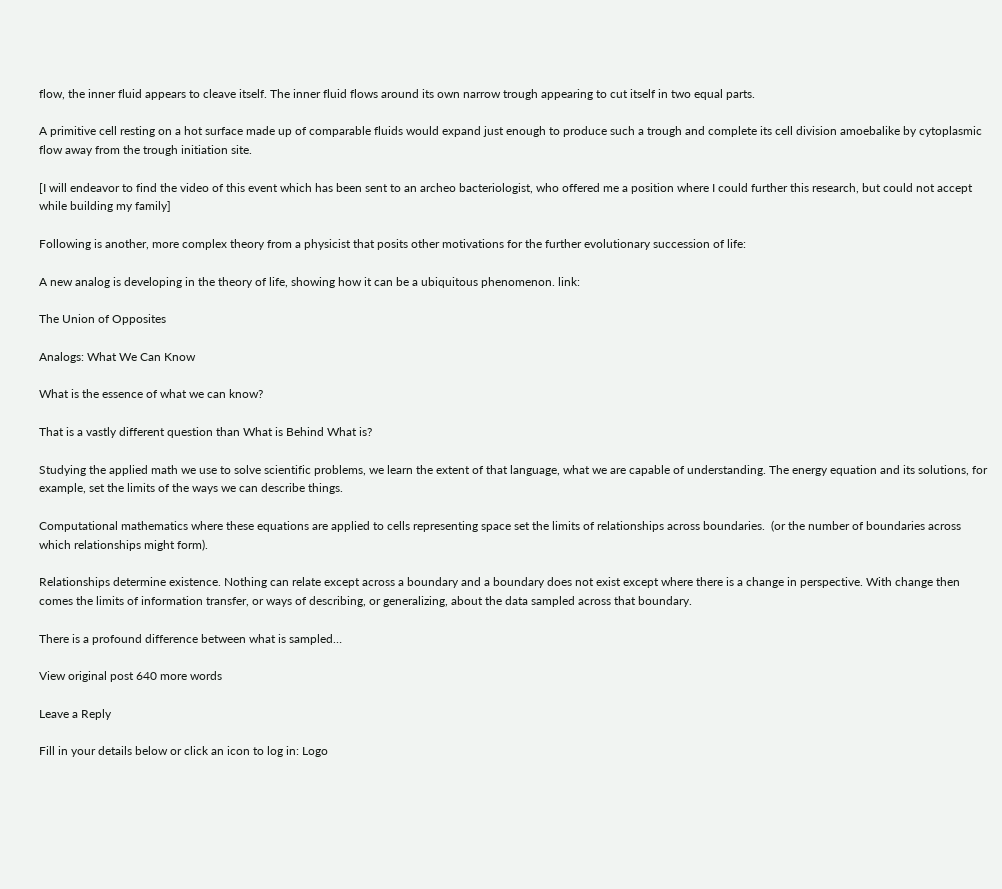flow, the inner fluid appears to cleave itself. The inner fluid flows around its own narrow trough appearing to cut itself in two equal parts.

A primitive cell resting on a hot surface made up of comparable fluids would expand just enough to produce such a trough and complete its cell division amoebalike by cytoplasmic flow away from the trough initiation site.

[I will endeavor to find the video of this event which has been sent to an archeo bacteriologist, who offered me a position where I could further this research, but could not accept while building my family]

Following is another, more complex theory from a physicist that posits other motivations for the further evolutionary succession of life:

A new analog is developing in the theory of life, showing how it can be a ubiquitous phenomenon. link:

The Union of Opposites

Analogs: What We Can Know

What is the essence of what we can know?

That is a vastly different question than What is Behind What is?

Studying the applied math we use to solve scientific problems, we learn the extent of that language, what we are capable of understanding. The energy equation and its solutions, for example, set the limits of the ways we can describe things.

Computational mathematics where these equations are applied to cells representing space set the limits of relationships across boundaries.  (or the number of boundaries across which relationships might form).

Relationships determine existence. Nothing can relate except across a boundary and a boundary does not exist except where there is a change in perspective. With change then comes the limits of information transfer, or ways of describing, or generalizing, about the data sampled across that boundary.

There is a profound difference between what is sampled…

View original post 640 more words

Leave a Reply

Fill in your details below or click an icon to log in: Logo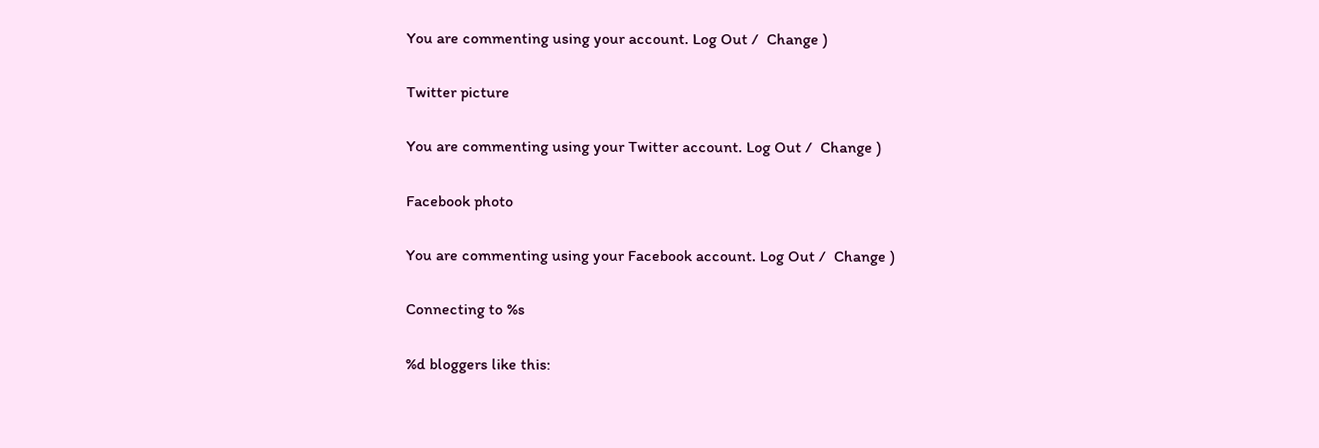You are commenting using your account. Log Out /  Change )

Twitter picture

You are commenting using your Twitter account. Log Out /  Change )

Facebook photo

You are commenting using your Facebook account. Log Out /  Change )

Connecting to %s

%d bloggers like this: